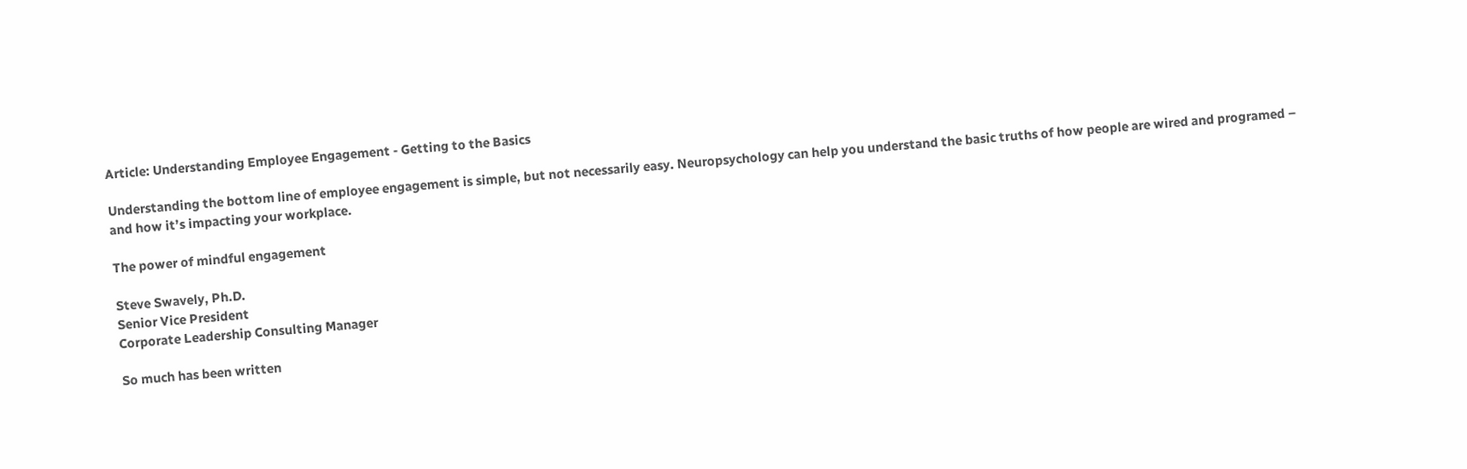Article: Understanding Employee Engagement - Getting to the Basics

Understanding the bottom line of employee engagement is simple, but not necessarily easy. Neuropsychology can help you understand the basic truths of how people are wired and programed – and how it’s impacting your workplace.

The power of mindful engagement

Steve Swavely, Ph.D.
Senior Vice President
Corporate Leadership Consulting Manager

So much has been written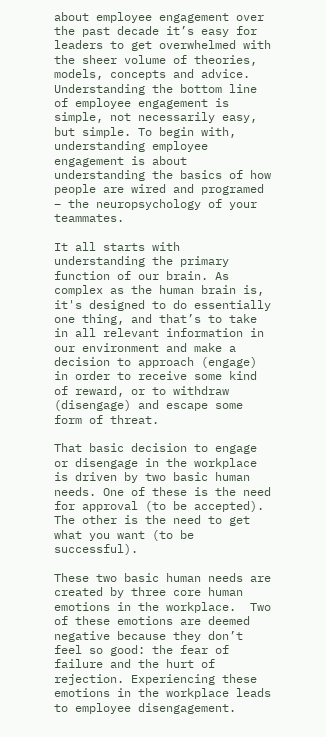about employee engagement over the past decade it’s easy for leaders to get overwhelmed with the sheer volume of theories, models, concepts and advice.  Understanding the bottom line of employee engagement is simple, not necessarily easy, but simple. To begin with, understanding employee engagement is about understanding the basics of how people are wired and programed – the neuropsychology of your teammates.

It all starts with understanding the primary function of our brain. As complex as the human brain is, it's designed to do essentially one thing, and that’s to take in all relevant information in our environment and make a decision to approach (engage) in order to receive some kind of reward, or to withdraw (disengage) and escape some form of threat.

That basic decision to engage or disengage in the workplace is driven by two basic human needs. One of these is the need for approval (to be accepted). The other is the need to get what you want (to be successful).

These two basic human needs are created by three core human emotions in the workplace.  Two of these emotions are deemed negative because they don’t feel so good: the fear of failure and the hurt of rejection. Experiencing these emotions in the workplace leads to employee disengagement.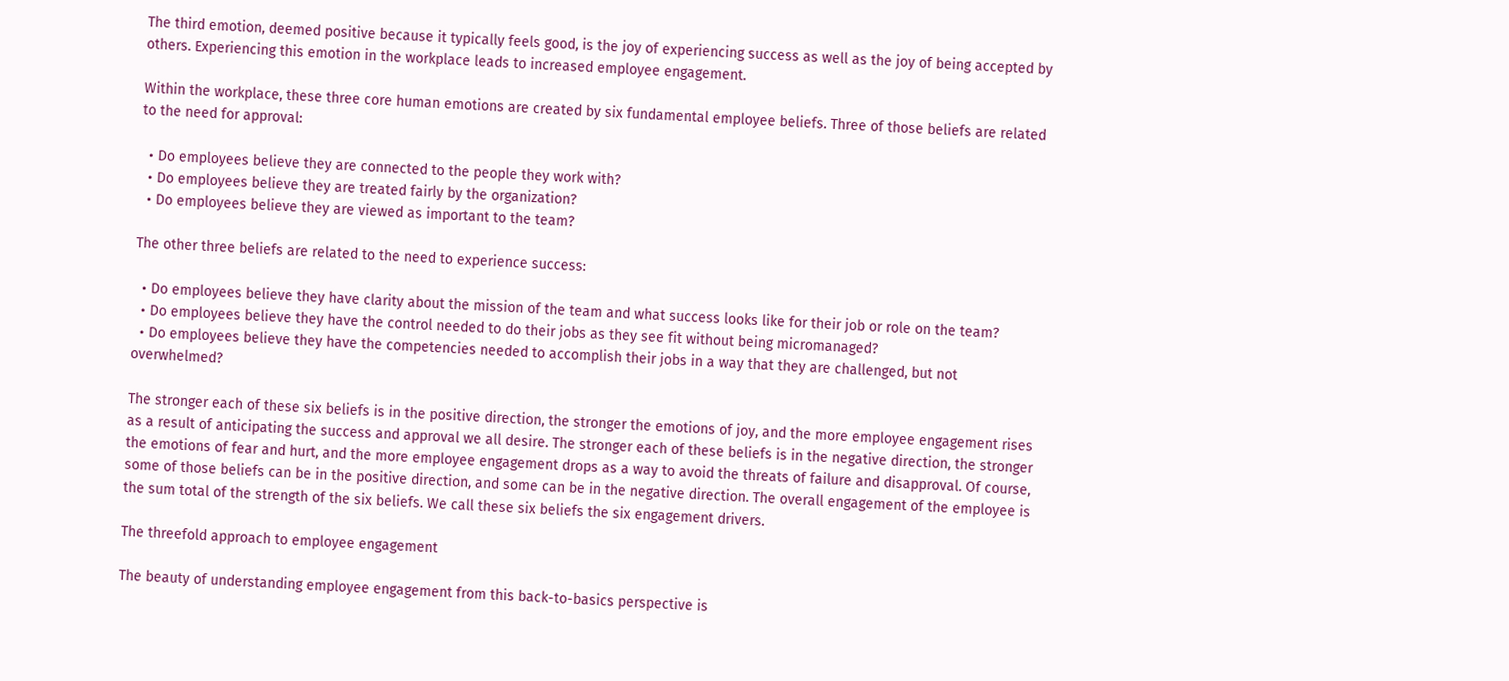The third emotion, deemed positive because it typically feels good, is the joy of experiencing success as well as the joy of being accepted by others. Experiencing this emotion in the workplace leads to increased employee engagement.

Within the workplace, these three core human emotions are created by six fundamental employee beliefs. Three of those beliefs are related to the need for approval:

  • Do employees believe they are connected to the people they work with?
  • Do employees believe they are treated fairly by the organization?
  • Do employees believe they are viewed as important to the team?

The other three beliefs are related to the need to experience success:

  • Do employees believe they have clarity about the mission of the team and what success looks like for their job or role on the team?
  • Do employees believe they have the control needed to do their jobs as they see fit without being micromanaged?
  • Do employees believe they have the competencies needed to accomplish their jobs in a way that they are challenged, but not overwhelmed?

The stronger each of these six beliefs is in the positive direction, the stronger the emotions of joy, and the more employee engagement rises as a result of anticipating the success and approval we all desire. The stronger each of these beliefs is in the negative direction, the stronger the emotions of fear and hurt, and the more employee engagement drops as a way to avoid the threats of failure and disapproval. Of course, some of those beliefs can be in the positive direction, and some can be in the negative direction. The overall engagement of the employee is the sum total of the strength of the six beliefs. We call these six beliefs the six engagement drivers.

The threefold approach to employee engagement

The beauty of understanding employee engagement from this back-to-basics perspective is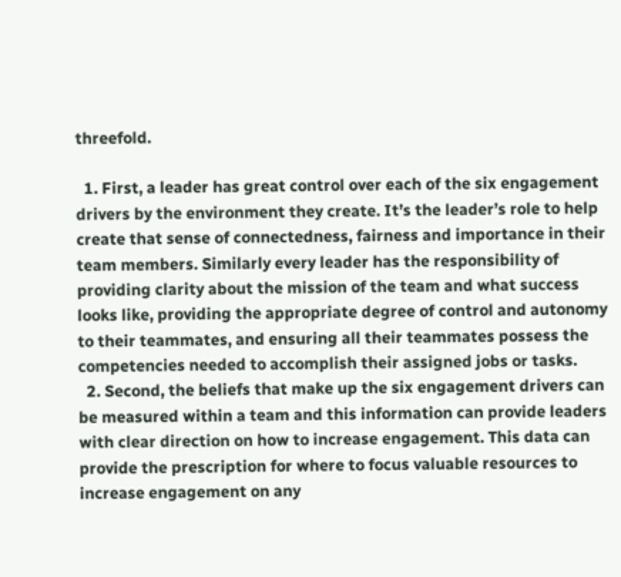threefold.

  1. First, a leader has great control over each of the six engagement drivers by the environment they create. It’s the leader’s role to help create that sense of connectedness, fairness and importance in their team members. Similarly every leader has the responsibility of providing clarity about the mission of the team and what success looks like, providing the appropriate degree of control and autonomy to their teammates, and ensuring all their teammates possess the competencies needed to accomplish their assigned jobs or tasks.
  2. Second, the beliefs that make up the six engagement drivers can be measured within a team and this information can provide leaders with clear direction on how to increase engagement. This data can provide the prescription for where to focus valuable resources to increase engagement on any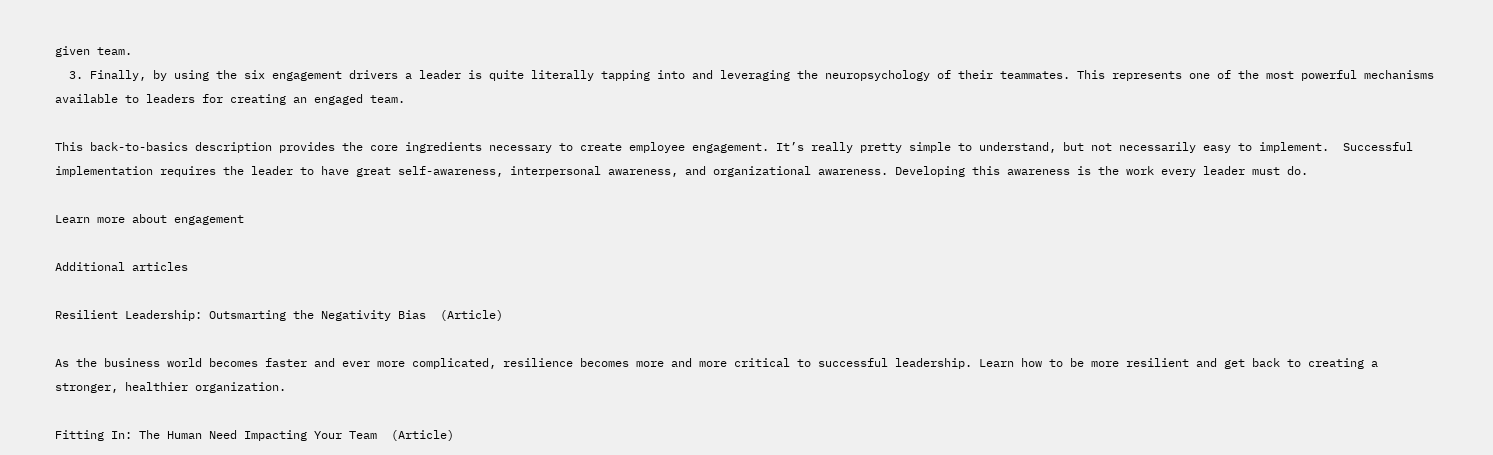given team.
  3. Finally, by using the six engagement drivers a leader is quite literally tapping into and leveraging the neuropsychology of their teammates. This represents one of the most powerful mechanisms available to leaders for creating an engaged team.

This back-to-basics description provides the core ingredients necessary to create employee engagement. It’s really pretty simple to understand, but not necessarily easy to implement.  Successful implementation requires the leader to have great self-awareness, interpersonal awareness, and organizational awareness. Developing this awareness is the work every leader must do.

Learn more about engagement

Additional articles

Resilient Leadership: Outsmarting the Negativity Bias  (Article)

As the business world becomes faster and ever more complicated, resilience becomes more and more critical to successful leadership. Learn how to be more resilient and get back to creating a stronger, healthier organization.

Fitting In: The Human Need Impacting Your Team  (Article)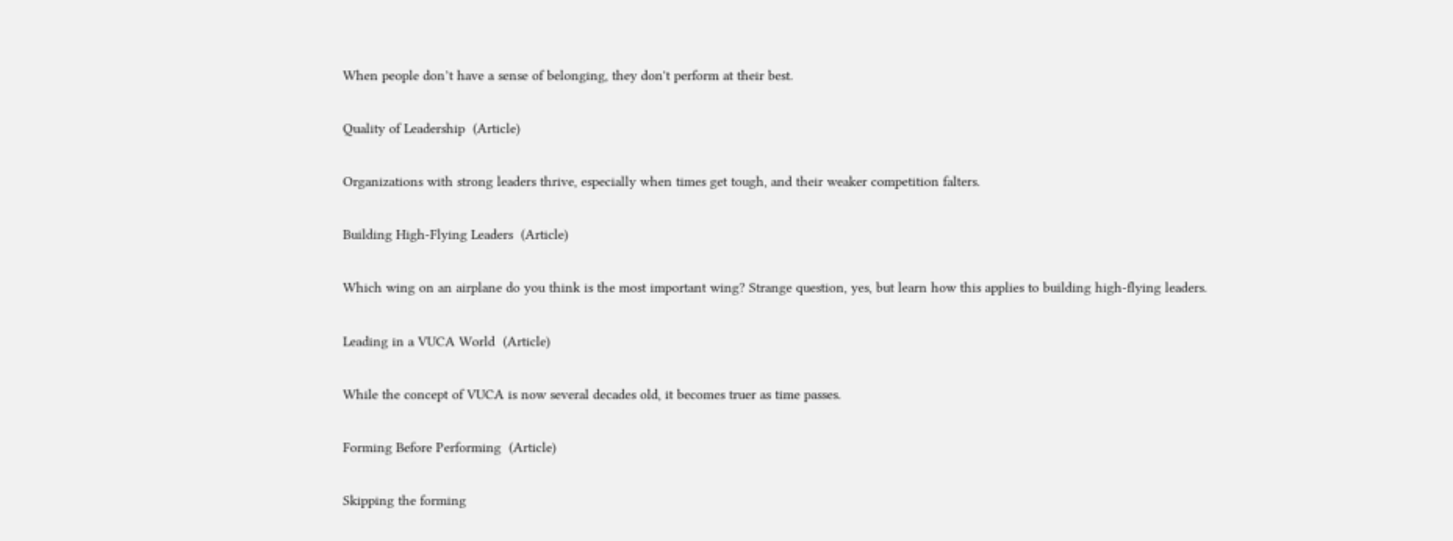When people don’t have a sense of belonging, they don't perform at their best.

Quality of Leadership  (Article)

Organizations with strong leaders thrive, especially when times get tough, and their weaker competition falters.

Building High-Flying Leaders  (Article)

Which wing on an airplane do you think is the most important wing? Strange question, yes, but learn how this applies to building high-flying leaders.

Leading in a VUCA World  (Article)

While the concept of VUCA is now several decades old, it becomes truer as time passes.

Forming Before Performing  (Article)

Skipping the forming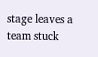stage leaves a team stuck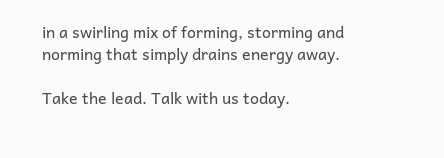in a swirling mix of forming, storming and norming that simply drains energy away.

Take the lead. Talk with us today.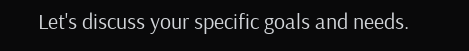Let's discuss your specific goals and needs.